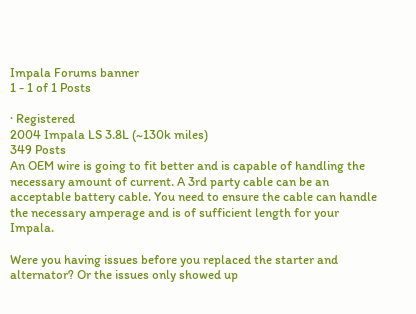Impala Forums banner
1 - 1 of 1 Posts

· Registered
2004 Impala LS 3.8L (~130k miles)
349 Posts
An OEM wire is going to fit better and is capable of handling the necessary amount of current. A 3rd party cable can be an acceptable battery cable. You need to ensure the cable can handle the necessary amperage and is of sufficient length for your Impala.

Were you having issues before you replaced the starter and alternator? Or the issues only showed up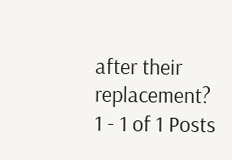after their replacement?
1 - 1 of 1 Posts